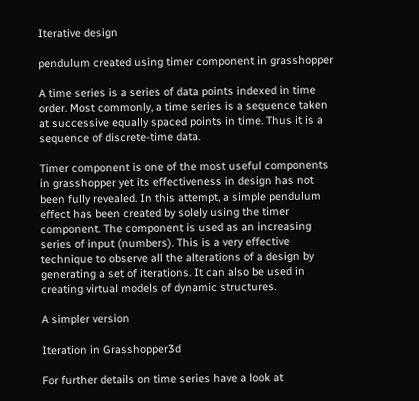Iterative design

pendulum created using timer component in grasshopper

A time series is a series of data points indexed in time order. Most commonly, a time series is a sequence taken at successive equally spaced points in time. Thus it is a sequence of discrete-time data.

Timer component is one of the most useful components in grasshopper yet its effectiveness in design has not been fully revealed. In this attempt, a simple pendulum effect has been created by solely using the timer component. The component is used as an increasing series of input (numbers). This is a very effective technique to observe all the alterations of a design by generating a set of iterations. It can also be used in creating virtual models of dynamic structures.

A simpler version

Iteration in Grasshopper3d

For further details on time series have a look at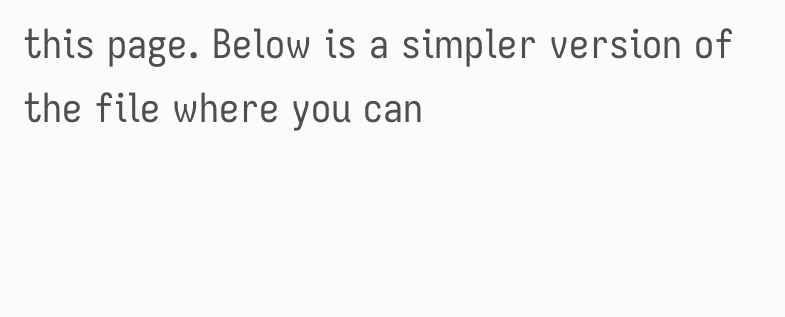this page. Below is a simpler version of the file where you can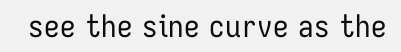see the sine curve as the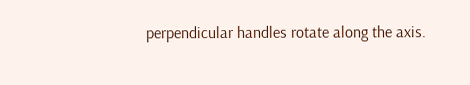perpendicular handles rotate along the axis.